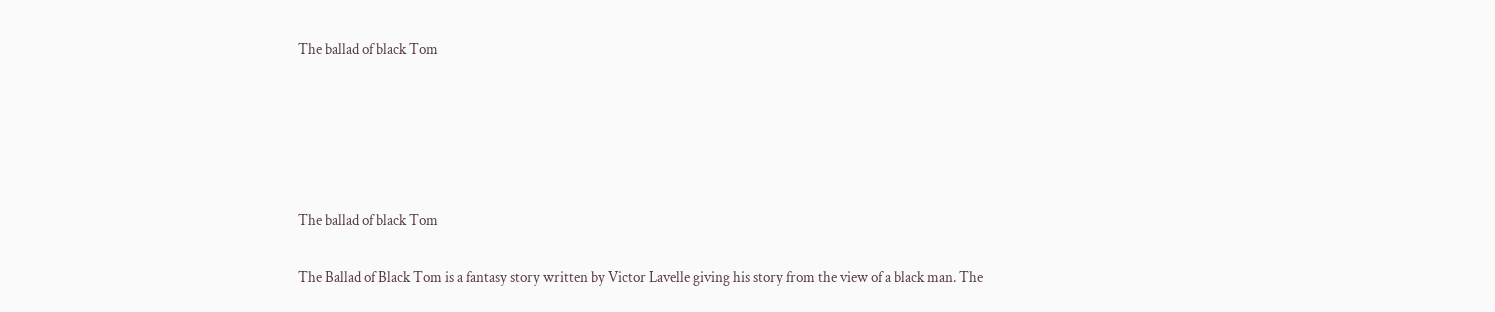The ballad of black Tom





The ballad of black Tom

The Ballad of Black Tom is a fantasy story written by Victor Lavelle giving his story from the view of a black man. The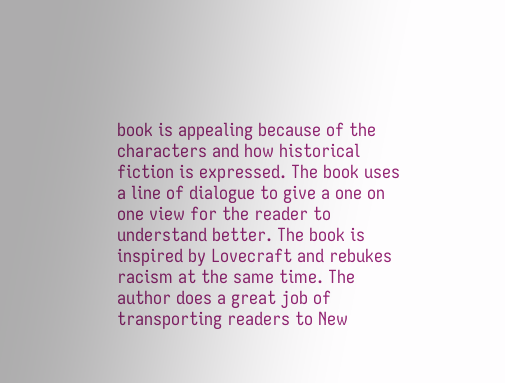book is appealing because of the characters and how historical fiction is expressed. The book uses a line of dialogue to give a one on one view for the reader to understand better. The book is inspired by Lovecraft and rebukes racism at the same time. The author does a great job of transporting readers to New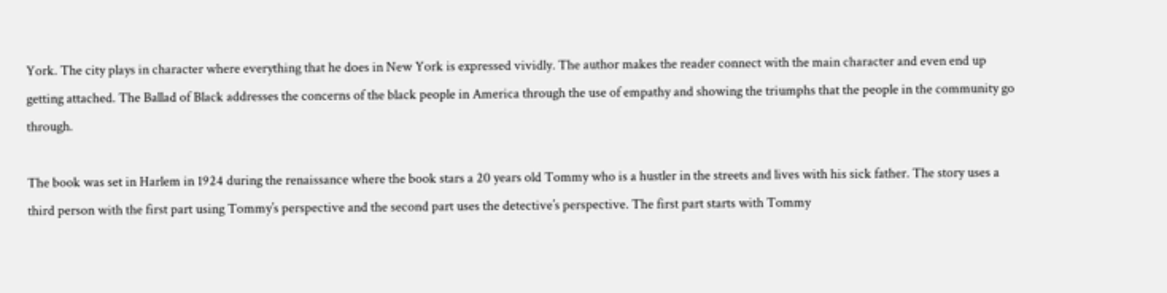York. The city plays in character where everything that he does in New York is expressed vividly. The author makes the reader connect with the main character and even end up getting attached. The Ballad of Black addresses the concerns of the black people in America through the use of empathy and showing the triumphs that the people in the community go through.

The book was set in Harlem in 1924 during the renaissance where the book stars a 20 years old Tommy who is a hustler in the streets and lives with his sick father. The story uses a third person with the first part using Tommy’s perspective and the second part uses the detective’s perspective. The first part starts with Tommy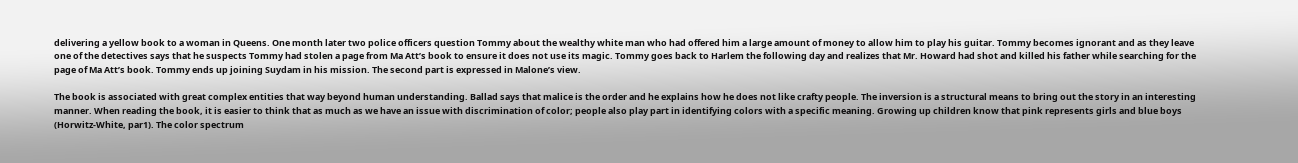delivering a yellow book to a woman in Queens. One month later two police officers question Tommy about the wealthy white man who had offered him a large amount of money to allow him to play his guitar. Tommy becomes ignorant and as they leave one of the detectives says that he suspects Tommy had stolen a page from Ma Att’s book to ensure it does not use its magic. Tommy goes back to Harlem the following day and realizes that Mr. Howard had shot and killed his father while searching for the page of Ma Att’s book. Tommy ends up joining Suydam in his mission. The second part is expressed in Malone’s view.

The book is associated with great complex entities that way beyond human understanding. Ballad says that malice is the order and he explains how he does not like crafty people. The inversion is a structural means to bring out the story in an interesting manner. When reading the book, it is easier to think that as much as we have an issue with discrimination of color; people also play part in identifying colors with a specific meaning. Growing up children know that pink represents girls and blue boys (Horwitz-White, par1). The color spectrum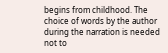begins from childhood. The choice of words by the author during the narration is needed not to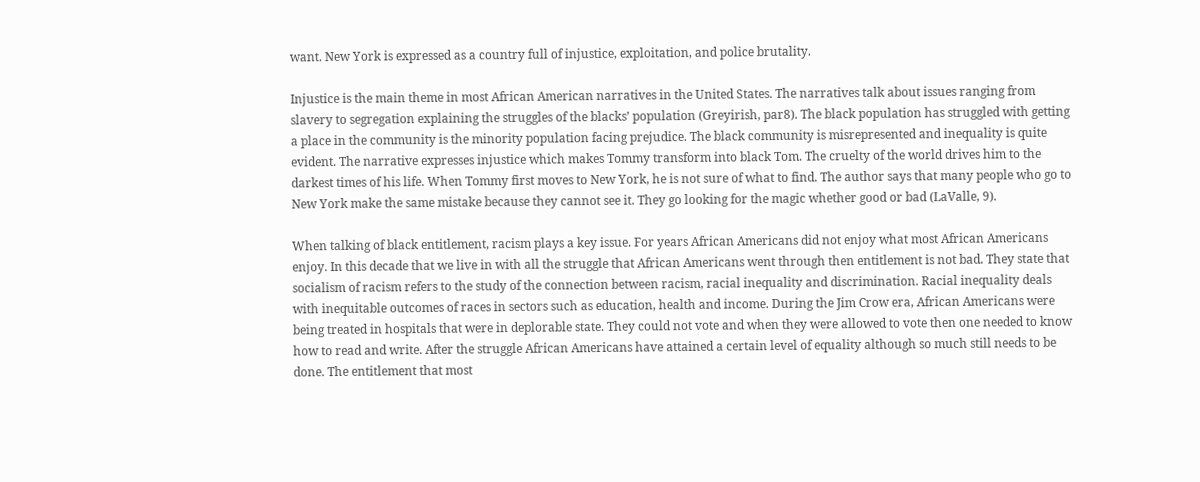want. New York is expressed as a country full of injustice, exploitation, and police brutality.

Injustice is the main theme in most African American narratives in the United States. The narratives talk about issues ranging from slavery to segregation explaining the struggles of the blacks’ population (Greyirish, par8). The black population has struggled with getting a place in the community is the minority population facing prejudice. The black community is misrepresented and inequality is quite evident. The narrative expresses injustice which makes Tommy transform into black Tom. The cruelty of the world drives him to the darkest times of his life. When Tommy first moves to New York, he is not sure of what to find. The author says that many people who go to New York make the same mistake because they cannot see it. They go looking for the magic whether good or bad (LaValle, 9).

When talking of black entitlement, racism plays a key issue. For years African Americans did not enjoy what most African Americans enjoy. In this decade that we live in with all the struggle that African Americans went through then entitlement is not bad. They state that socialism of racism refers to the study of the connection between racism, racial inequality and discrimination. Racial inequality deals with inequitable outcomes of races in sectors such as education, health and income. During the Jim Crow era, African Americans were being treated in hospitals that were in deplorable state. They could not vote and when they were allowed to vote then one needed to know how to read and write. After the struggle African Americans have attained a certain level of equality although so much still needs to be done. The entitlement that most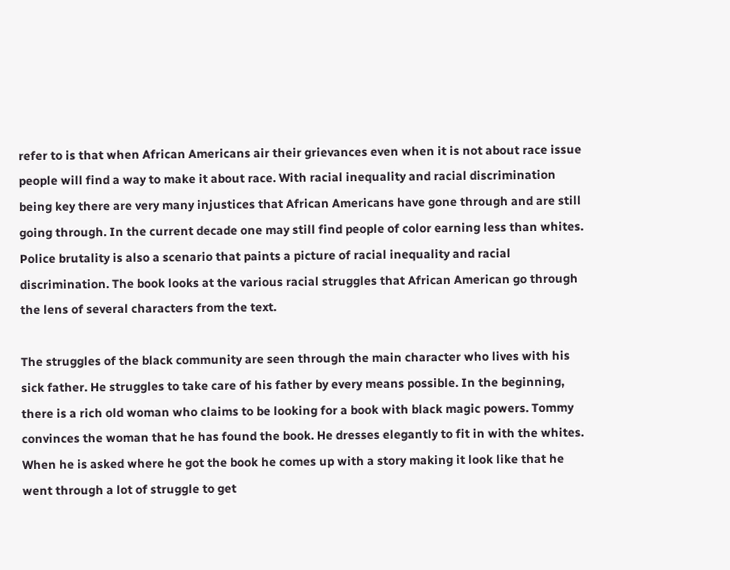refer to is that when African Americans air their grievances even when it is not about race issue people will find a way to make it about race. With racial inequality and racial discrimination being key there are very many injustices that African Americans have gone through and are still going through. In the current decade one may still find people of color earning less than whites. Police brutality is also a scenario that paints a picture of racial inequality and racial discrimination. The book looks at the various racial struggles that African American go through the lens of several characters from the text.

The struggles of the black community are seen through the main character who lives with his sick father. He struggles to take care of his father by every means possible. In the beginning, there is a rich old woman who claims to be looking for a book with black magic powers. Tommy convinces the woman that he has found the book. He dresses elegantly to fit in with the whites. When he is asked where he got the book he comes up with a story making it look like that he went through a lot of struggle to get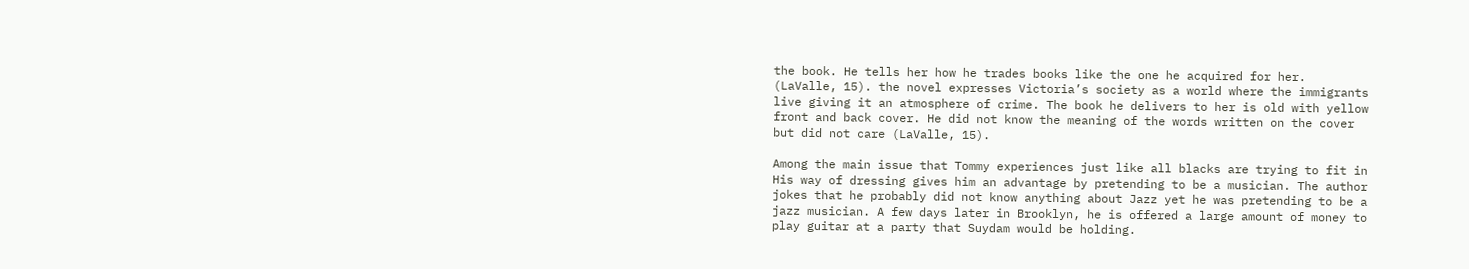the book. He tells her how he trades books like the one he acquired for her. (LaValle, 15). the novel expresses Victoria’s society as a world where the immigrants live giving it an atmosphere of crime. The book he delivers to her is old with yellow front and back cover. He did not know the meaning of the words written on the cover but did not care (LaValle, 15).

Among the main issue that Tommy experiences just like all blacks are trying to fit in His way of dressing gives him an advantage by pretending to be a musician. The author jokes that he probably did not know anything about Jazz yet he was pretending to be a jazz musician. A few days later in Brooklyn, he is offered a large amount of money to play guitar at a party that Suydam would be holding.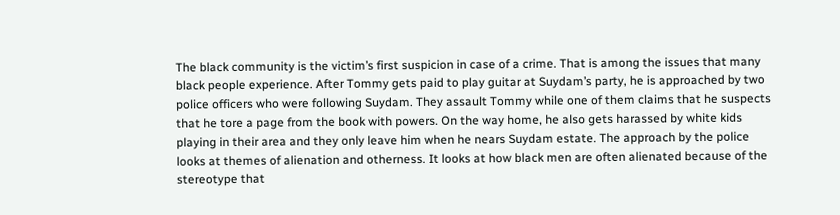The black community is the victim’s first suspicion in case of a crime. That is among the issues that many black people experience. After Tommy gets paid to play guitar at Suydam’s party, he is approached by two police officers who were following Suydam. They assault Tommy while one of them claims that he suspects that he tore a page from the book with powers. On the way home, he also gets harassed by white kids playing in their area and they only leave him when he nears Suydam estate. The approach by the police looks at themes of alienation and otherness. It looks at how black men are often alienated because of the stereotype that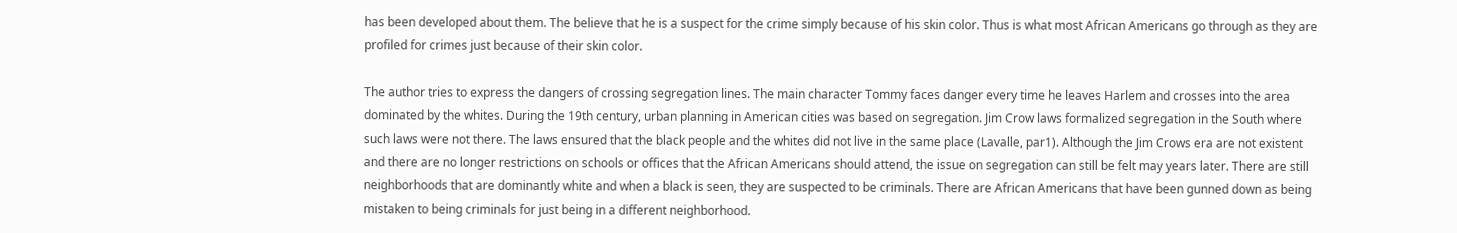has been developed about them. The believe that he is a suspect for the crime simply because of his skin color. Thus is what most African Americans go through as they are profiled for crimes just because of their skin color.

The author tries to express the dangers of crossing segregation lines. The main character Tommy faces danger every time he leaves Harlem and crosses into the area dominated by the whites. During the 19th century, urban planning in American cities was based on segregation. Jim Crow laws formalized segregation in the South where such laws were not there. The laws ensured that the black people and the whites did not live in the same place (Lavalle, par1). Although the Jim Crows era are not existent and there are no longer restrictions on schools or offices that the African Americans should attend, the issue on segregation can still be felt may years later. There are still neighborhoods that are dominantly white and when a black is seen, they are suspected to be criminals. There are African Americans that have been gunned down as being mistaken to being criminals for just being in a different neighborhood.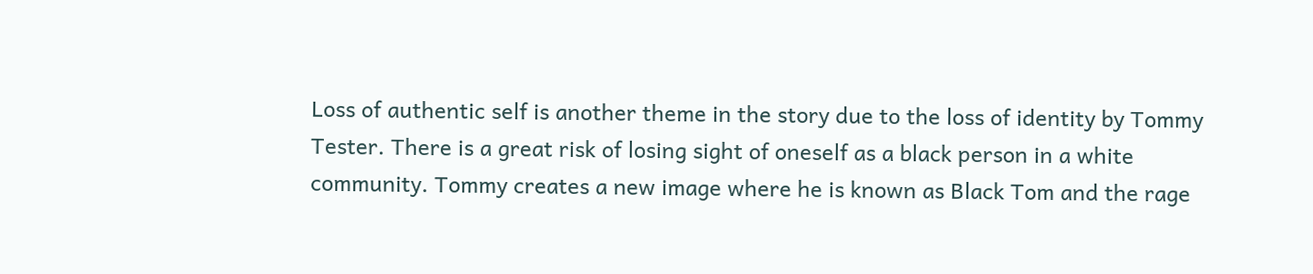Loss of authentic self is another theme in the story due to the loss of identity by Tommy Tester. There is a great risk of losing sight of oneself as a black person in a white community. Tommy creates a new image where he is known as Black Tom and the rage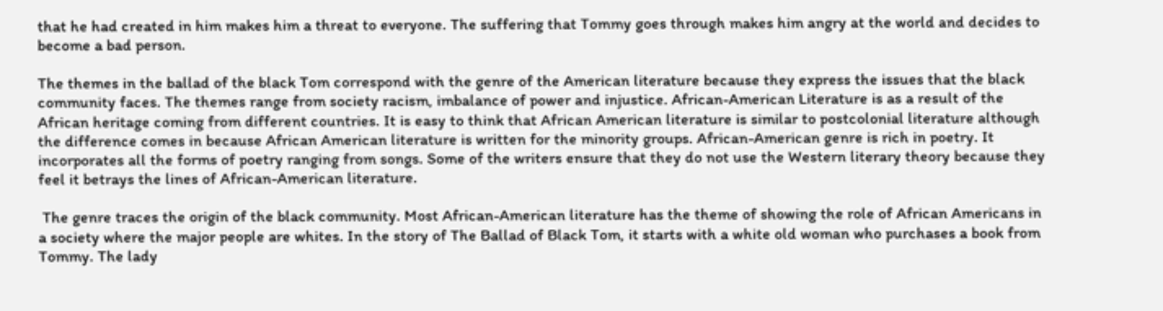that he had created in him makes him a threat to everyone. The suffering that Tommy goes through makes him angry at the world and decides to become a bad person.

The themes in the ballad of the black Tom correspond with the genre of the American literature because they express the issues that the black community faces. The themes range from society racism, imbalance of power and injustice. African-American Literature is as a result of the African heritage coming from different countries. It is easy to think that African American literature is similar to postcolonial literature although the difference comes in because African American literature is written for the minority groups. African-American genre is rich in poetry. It incorporates all the forms of poetry ranging from songs. Some of the writers ensure that they do not use the Western literary theory because they feel it betrays the lines of African-American literature.

 The genre traces the origin of the black community. Most African-American literature has the theme of showing the role of African Americans in a society where the major people are whites. In the story of The Ballad of Black Tom, it starts with a white old woman who purchases a book from Tommy. The lady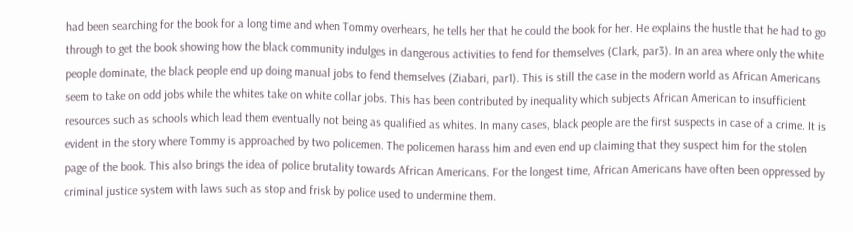had been searching for the book for a long time and when Tommy overhears, he tells her that he could the book for her. He explains the hustle that he had to go through to get the book showing how the black community indulges in dangerous activities to fend for themselves (Clark, par3). In an area where only the white people dominate, the black people end up doing manual jobs to fend themselves (Ziabari, par1). This is still the case in the modern world as African Americans seem to take on odd jobs while the whites take on white collar jobs. This has been contributed by inequality which subjects African American to insufficient resources such as schools which lead them eventually not being as qualified as whites. In many cases, black people are the first suspects in case of a crime. It is evident in the story where Tommy is approached by two policemen. The policemen harass him and even end up claiming that they suspect him for the stolen page of the book. This also brings the idea of police brutality towards African Americans. For the longest time, African Americans have often been oppressed by criminal justice system with laws such as stop and frisk by police used to undermine them.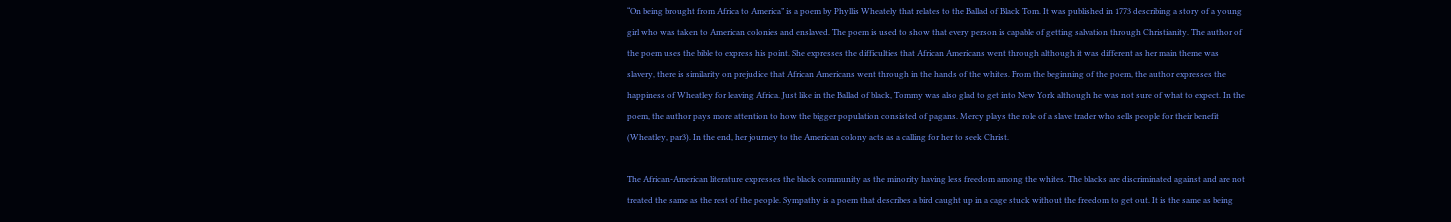“On being brought from Africa to America” is a poem by Phyllis Wheately that relates to the Ballad of Black Tom. It was published in 1773 describing a story of a young girl who was taken to American colonies and enslaved. The poem is used to show that every person is capable of getting salvation through Christianity. The author of the poem uses the bible to express his point. She expresses the difficulties that African Americans went through although it was different as her main theme was slavery, there is similarity on prejudice that African Americans went through in the hands of the whites. From the beginning of the poem, the author expresses the happiness of Wheatley for leaving Africa. Just like in the Ballad of black, Tommy was also glad to get into New York although he was not sure of what to expect. In the poem, the author pays more attention to how the bigger population consisted of pagans. Mercy plays the role of a slave trader who sells people for their benefit (Wheatley, par3). In the end, her journey to the American colony acts as a calling for her to seek Christ.

The African-American literature expresses the black community as the minority having less freedom among the whites. The blacks are discriminated against and are not treated the same as the rest of the people. Sympathy is a poem that describes a bird caught up in a cage stuck without the freedom to get out. It is the same as being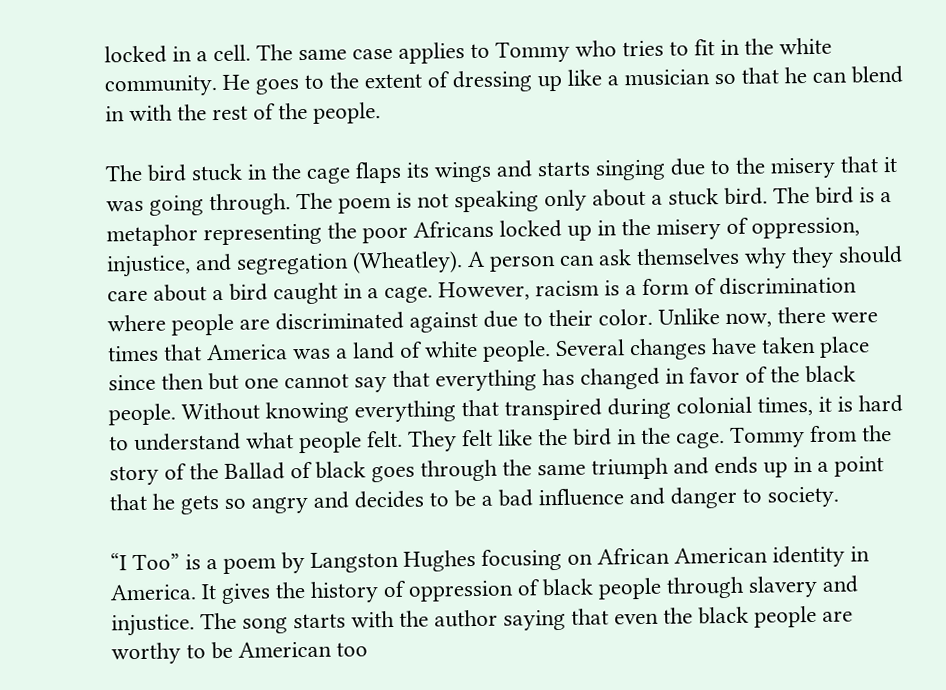locked in a cell. The same case applies to Tommy who tries to fit in the white community. He goes to the extent of dressing up like a musician so that he can blend in with the rest of the people.

The bird stuck in the cage flaps its wings and starts singing due to the misery that it was going through. The poem is not speaking only about a stuck bird. The bird is a metaphor representing the poor Africans locked up in the misery of oppression, injustice, and segregation (Wheatley). A person can ask themselves why they should care about a bird caught in a cage. However, racism is a form of discrimination where people are discriminated against due to their color. Unlike now, there were times that America was a land of white people. Several changes have taken place since then but one cannot say that everything has changed in favor of the black people. Without knowing everything that transpired during colonial times, it is hard to understand what people felt. They felt like the bird in the cage. Tommy from the story of the Ballad of black goes through the same triumph and ends up in a point that he gets so angry and decides to be a bad influence and danger to society.

“I Too” is a poem by Langston Hughes focusing on African American identity in America. It gives the history of oppression of black people through slavery and injustice. The song starts with the author saying that even the black people are worthy to be American too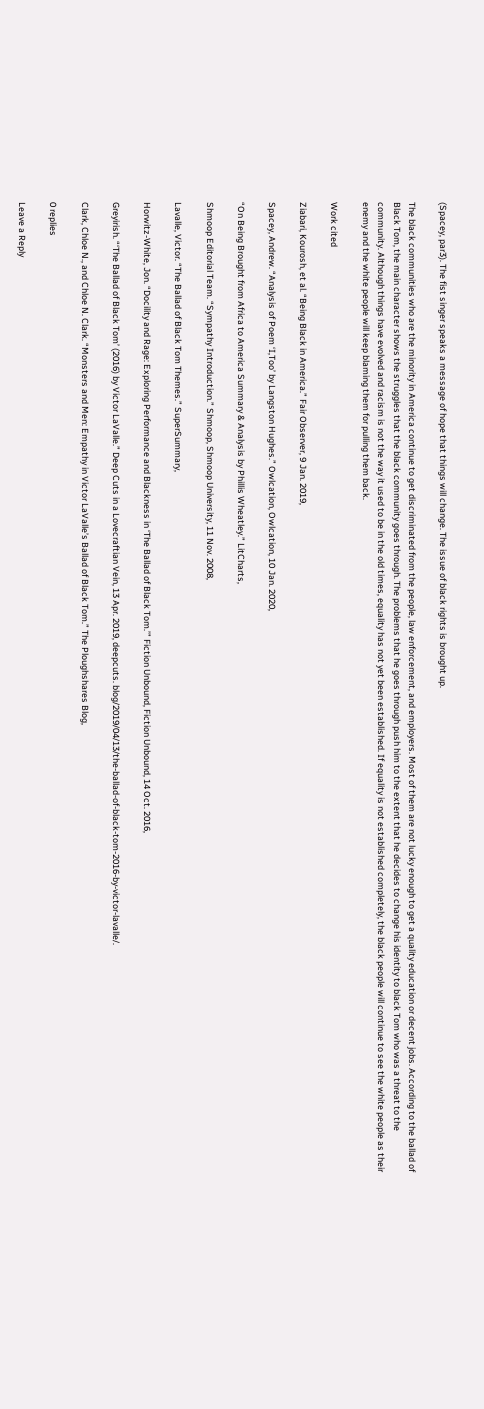(Spacey, par3). The fist singer speaks a message of hope that things will change. The issue of black rights is brought up.

The black communities who are the minority in America continue to get discriminated from the people, law enforcement, and employers. Most of them are not lucky enough to get a quality education or decent jobs. According to the ballad of Black Tom, the main character shows the struggles that the black community goes through. The problems that he goes through push him to the extent that he decides to change his identity to black Tom who was a threat to the community. Although things have evolved and racism is not the way it used to be in the old times, equality has not yet been established. If equality is not established completely, the black people will continue to see the white people as their enemy and the white people will keep blaming them for pulling them back.

Work cited

Ziabari, Kourosh, et al. “Being Black in America.” Fair Observer, 9 Jan. 2019,

Spacey, Andrew. “Analysis of Poem ‘I,Too’ by Langston Hughes.” Owlcation, Owlcation, 10 Jan. 2020,

“On Being Brought from Africa to America Summary & Analysis by Phillis Wheatley.” LitCharts,

Shmoop Editorial Team. “Sympathy Introduction.” Shmoop, Shmoop University, 11 Nov. 2008,

Lavalle, Victor. “The Ballad of Black Tom Themes.” SuperSummary,

Horwitz-White, Jon. “Docility and Rage: Exploring Performance and Blackness in ‘The Ballad of Black Tom.’” Fiction Unbound, Fiction Unbound, 14 Oct. 2016,

Greyirish. “‘The Ballad of Black Tom’ (2016) by Victor LaValle.” Deep Cuts in a Lovecraftian Vein, 13 Apr. 2019, deepcuts. blog/2019/04/13/the-ballad-of-black-tom-2016-by-victor-lavalle/.

Clark, Chloe N., and Chloe N. Clark. “Monsters and Men: Empathy in Victor LaValle’s Ballad of Black Tom.” The Ploughshares Blog,

0 replies

Leave a Reply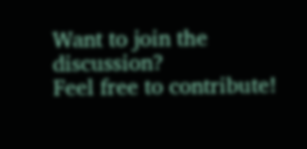Want to join the discussion?
Feel free to contribute!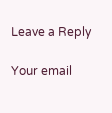Leave a Reply

Your email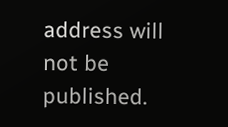address will not be published.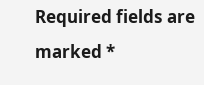Required fields are marked *